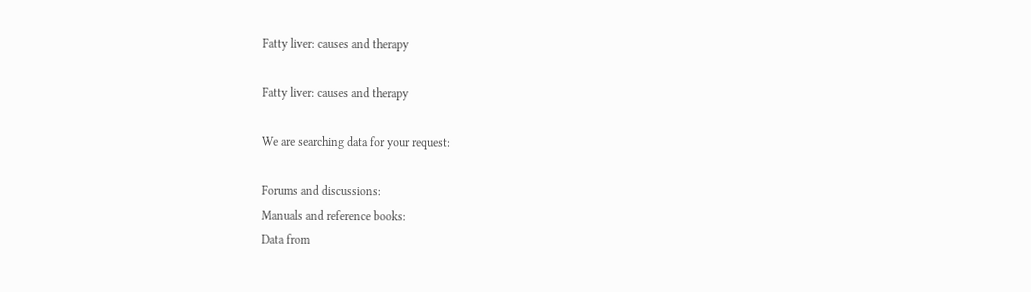Fatty liver: causes and therapy

Fatty liver: causes and therapy

We are searching data for your request:

Forums and discussions:
Manuals and reference books:
Data from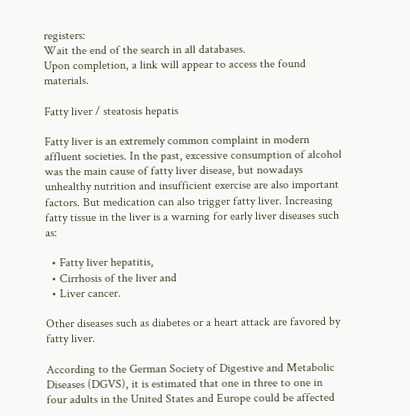registers:
Wait the end of the search in all databases.
Upon completion, a link will appear to access the found materials.

Fatty liver / steatosis hepatis

Fatty liver is an extremely common complaint in modern affluent societies. In the past, excessive consumption of alcohol was the main cause of fatty liver disease, but nowadays unhealthy nutrition and insufficient exercise are also important factors. But medication can also trigger fatty liver. Increasing fatty tissue in the liver is a warning for early liver diseases such as:

  • Fatty liver hepatitis,
  • Cirrhosis of the liver and
  • Liver cancer.

Other diseases such as diabetes or a heart attack are favored by fatty liver.

According to the German Society of Digestive and Metabolic Diseases (DGVS), it is estimated that one in three to one in four adults in the United States and Europe could be affected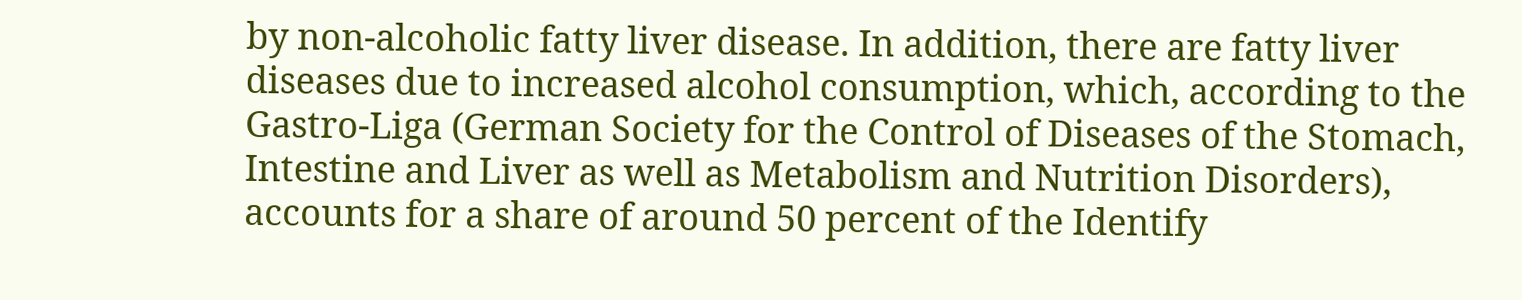by non-alcoholic fatty liver disease. In addition, there are fatty liver diseases due to increased alcohol consumption, which, according to the Gastro-Liga (German Society for the Control of Diseases of the Stomach, Intestine and Liver as well as Metabolism and Nutrition Disorders), accounts for a share of around 50 percent of the Identify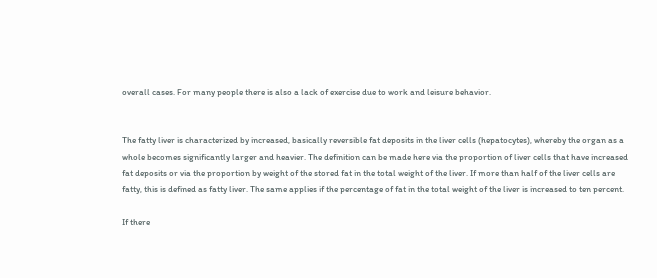overall cases. For many people there is also a lack of exercise due to work and leisure behavior.


The fatty liver is characterized by increased, basically reversible fat deposits in the liver cells (hepatocytes), whereby the organ as a whole becomes significantly larger and heavier. The definition can be made here via the proportion of liver cells that have increased fat deposits or via the proportion by weight of the stored fat in the total weight of the liver. If more than half of the liver cells are fatty, this is defined as fatty liver. The same applies if the percentage of fat in the total weight of the liver is increased to ten percent.

If there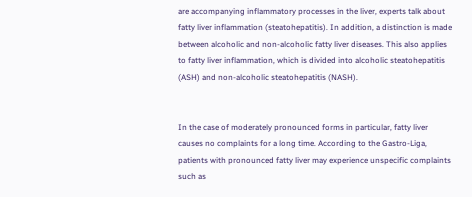are accompanying inflammatory processes in the liver, experts talk about fatty liver inflammation (steatohepatitis). In addition, a distinction is made between alcoholic and non-alcoholic fatty liver diseases. This also applies to fatty liver inflammation, which is divided into alcoholic steatohepatitis (ASH) and non-alcoholic steatohepatitis (NASH).


In the case of moderately pronounced forms in particular, fatty liver causes no complaints for a long time. According to the Gastro-Liga, patients with pronounced fatty liver may experience unspecific complaints such as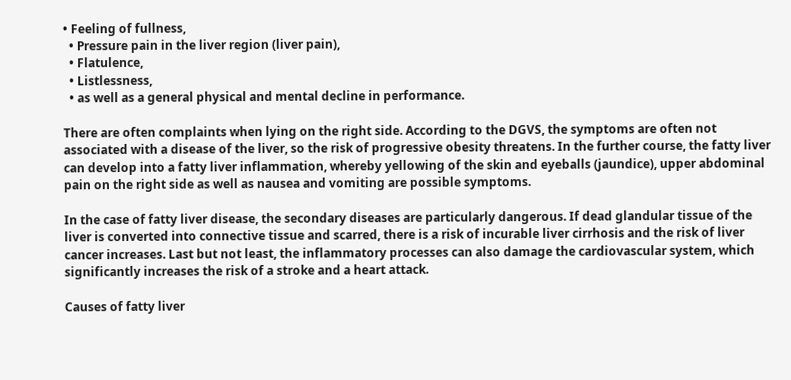• Feeling of fullness,
  • Pressure pain in the liver region (liver pain),
  • Flatulence,
  • Listlessness,
  • as well as a general physical and mental decline in performance.

There are often complaints when lying on the right side. According to the DGVS, the symptoms are often not associated with a disease of the liver, so the risk of progressive obesity threatens. In the further course, the fatty liver can develop into a fatty liver inflammation, whereby yellowing of the skin and eyeballs (jaundice), upper abdominal pain on the right side as well as nausea and vomiting are possible symptoms.

In the case of fatty liver disease, the secondary diseases are particularly dangerous. If dead glandular tissue of the liver is converted into connective tissue and scarred, there is a risk of incurable liver cirrhosis and the risk of liver cancer increases. Last but not least, the inflammatory processes can also damage the cardiovascular system, which significantly increases the risk of a stroke and a heart attack.

Causes of fatty liver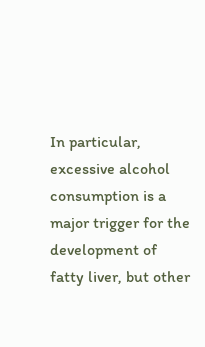In particular, excessive alcohol consumption is a major trigger for the development of fatty liver, but other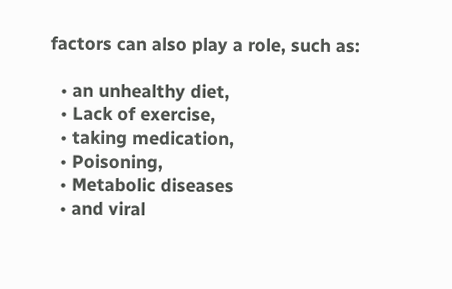factors can also play a role, such as:

  • an unhealthy diet,
  • Lack of exercise,
  • taking medication,
  • Poisoning,
  • Metabolic diseases
  • and viral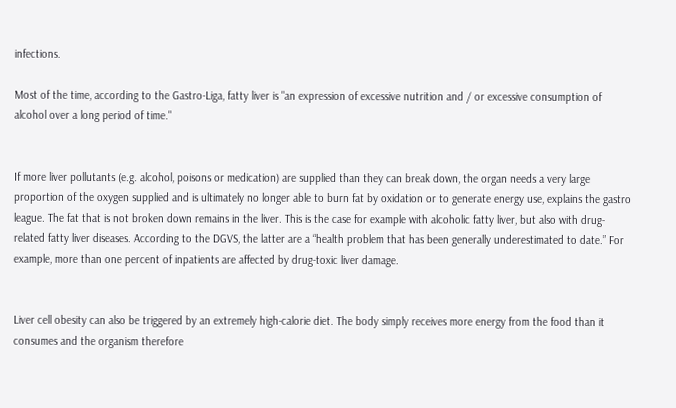infections.

Most of the time, according to the Gastro-Liga, fatty liver is "an expression of excessive nutrition and / or excessive consumption of alcohol over a long period of time."


If more liver pollutants (e.g. alcohol, poisons or medication) are supplied than they can break down, the organ needs a very large proportion of the oxygen supplied and is ultimately no longer able to burn fat by oxidation or to generate energy use, explains the gastro league. The fat that is not broken down remains in the liver. This is the case for example with alcoholic fatty liver, but also with drug-related fatty liver diseases. According to the DGVS, the latter are a “health problem that has been generally underestimated to date.” For example, more than one percent of inpatients are affected by drug-toxic liver damage.


Liver cell obesity can also be triggered by an extremely high-calorie diet. The body simply receives more energy from the food than it consumes and the organism therefore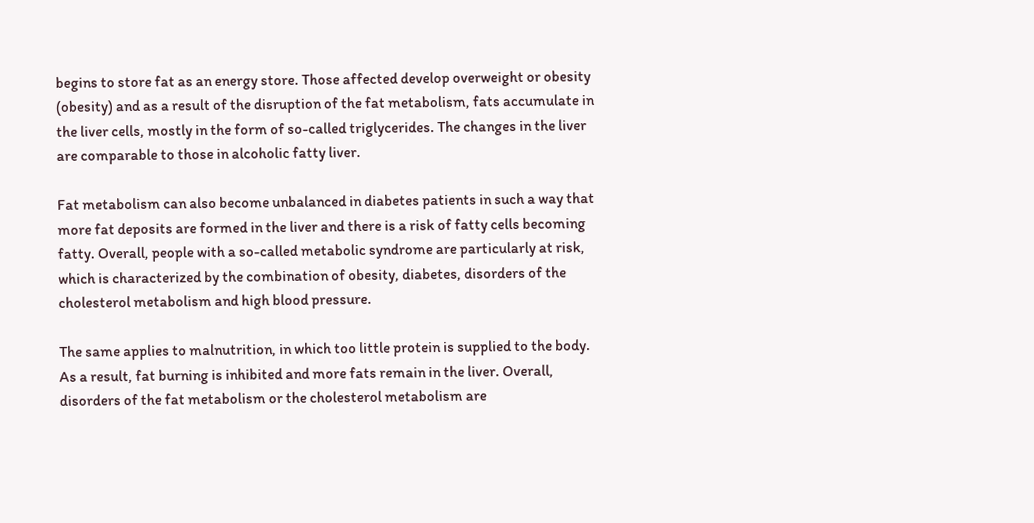begins to store fat as an energy store. Those affected develop overweight or obesity (obesity) and as a result of the disruption of the fat metabolism, fats accumulate in the liver cells, mostly in the form of so-called triglycerides. The changes in the liver are comparable to those in alcoholic fatty liver.

Fat metabolism can also become unbalanced in diabetes patients in such a way that more fat deposits are formed in the liver and there is a risk of fatty cells becoming fatty. Overall, people with a so-called metabolic syndrome are particularly at risk, which is characterized by the combination of obesity, diabetes, disorders of the cholesterol metabolism and high blood pressure.

The same applies to malnutrition, in which too little protein is supplied to the body. As a result, fat burning is inhibited and more fats remain in the liver. Overall, disorders of the fat metabolism or the cholesterol metabolism are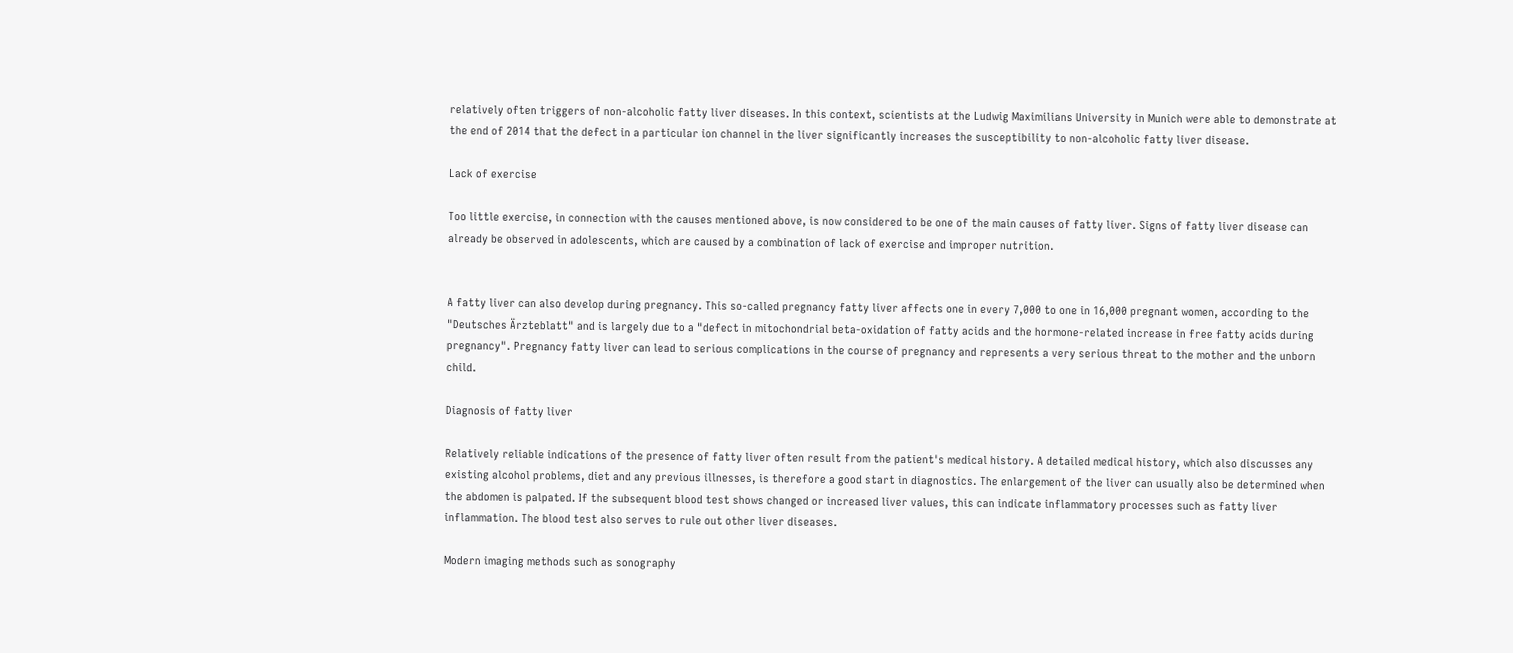relatively often triggers of non-alcoholic fatty liver diseases. In this context, scientists at the Ludwig Maximilians University in Munich were able to demonstrate at the end of 2014 that the defect in a particular ion channel in the liver significantly increases the susceptibility to non-alcoholic fatty liver disease.

Lack of exercise

Too little exercise, in connection with the causes mentioned above, is now considered to be one of the main causes of fatty liver. Signs of fatty liver disease can already be observed in adolescents, which are caused by a combination of lack of exercise and improper nutrition.


A fatty liver can also develop during pregnancy. This so-called pregnancy fatty liver affects one in every 7,000 to one in 16,000 pregnant women, according to the "Deutsches Ärzteblatt" and is largely due to a "defect in mitochondrial beta-oxidation of fatty acids and the hormone-related increase in free fatty acids during pregnancy". Pregnancy fatty liver can lead to serious complications in the course of pregnancy and represents a very serious threat to the mother and the unborn child.

Diagnosis of fatty liver

Relatively reliable indications of the presence of fatty liver often result from the patient's medical history. A detailed medical history, which also discusses any existing alcohol problems, diet and any previous illnesses, is therefore a good start in diagnostics. The enlargement of the liver can usually also be determined when the abdomen is palpated. If the subsequent blood test shows changed or increased liver values, this can indicate inflammatory processes such as fatty liver inflammation. The blood test also serves to rule out other liver diseases.

Modern imaging methods such as sonography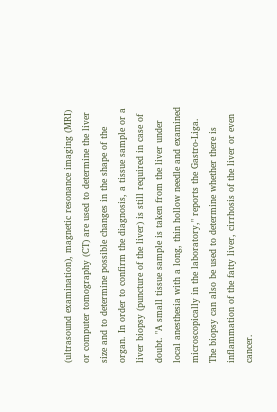(ultrasound examination), magnetic resonance imaging (MRI) or computer tomography (CT) are used to determine the liver size and to determine possible changes in the shape of the organ. In order to confirm the diagnosis, a tissue sample or a liver biopsy (puncture of the liver) is still required in case of doubt. "A small tissue sample is taken from the liver under local anesthesia with a long, thin hollow needle and examined microscopically in the laboratory," reports the Gastro-Liga. The biopsy can also be used to determine whether there is inflammation of the fatty liver, cirrhosis of the liver or even cancer.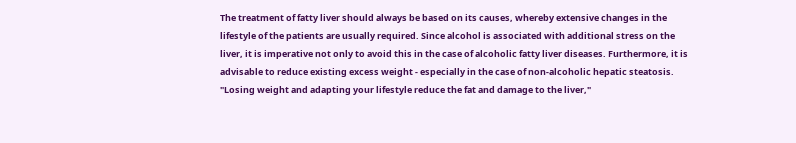The treatment of fatty liver should always be based on its causes, whereby extensive changes in the lifestyle of the patients are usually required. Since alcohol is associated with additional stress on the liver, it is imperative not only to avoid this in the case of alcoholic fatty liver diseases. Furthermore, it is advisable to reduce existing excess weight - especially in the case of non-alcoholic hepatic steatosis. "Losing weight and adapting your lifestyle reduce the fat and damage to the liver,"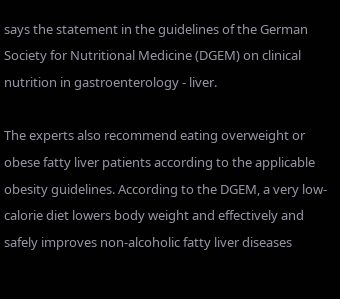says the statement in the guidelines of the German Society for Nutritional Medicine (DGEM) on clinical nutrition in gastroenterology - liver.

The experts also recommend eating overweight or obese fatty liver patients according to the applicable obesity guidelines. According to the DGEM, a very low-calorie diet lowers body weight and effectively and safely improves non-alcoholic fatty liver diseases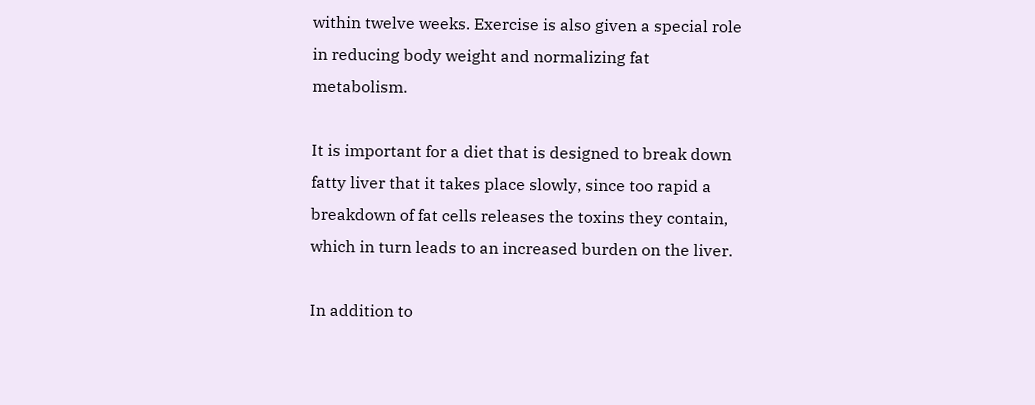within twelve weeks. Exercise is also given a special role in reducing body weight and normalizing fat metabolism.

It is important for a diet that is designed to break down fatty liver that it takes place slowly, since too rapid a breakdown of fat cells releases the toxins they contain, which in turn leads to an increased burden on the liver.

In addition to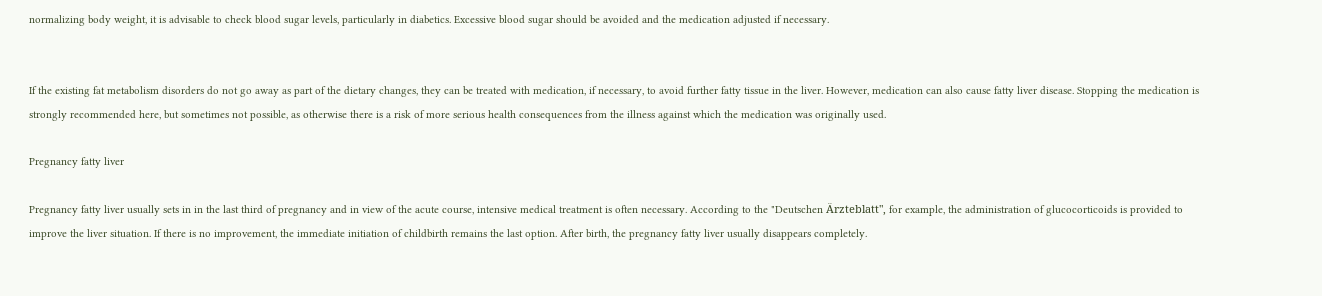normalizing body weight, it is advisable to check blood sugar levels, particularly in diabetics. Excessive blood sugar should be avoided and the medication adjusted if necessary.


If the existing fat metabolism disorders do not go away as part of the dietary changes, they can be treated with medication, if necessary, to avoid further fatty tissue in the liver. However, medication can also cause fatty liver disease. Stopping the medication is strongly recommended here, but sometimes not possible, as otherwise there is a risk of more serious health consequences from the illness against which the medication was originally used.

Pregnancy fatty liver

Pregnancy fatty liver usually sets in in the last third of pregnancy and in view of the acute course, intensive medical treatment is often necessary. According to the "Deutschen Ärzteblatt", for example, the administration of glucocorticoids is provided to improve the liver situation. If there is no improvement, the immediate initiation of childbirth remains the last option. After birth, the pregnancy fatty liver usually disappears completely.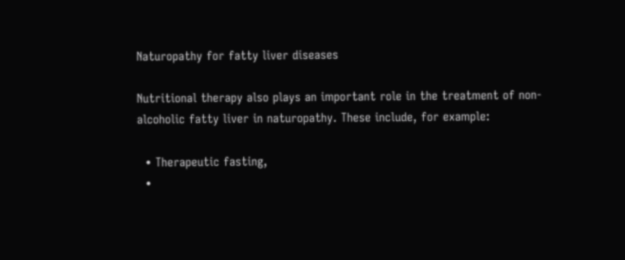Naturopathy for fatty liver diseases

Nutritional therapy also plays an important role in the treatment of non-alcoholic fatty liver in naturopathy. These include, for example:

  • Therapeutic fasting,
  •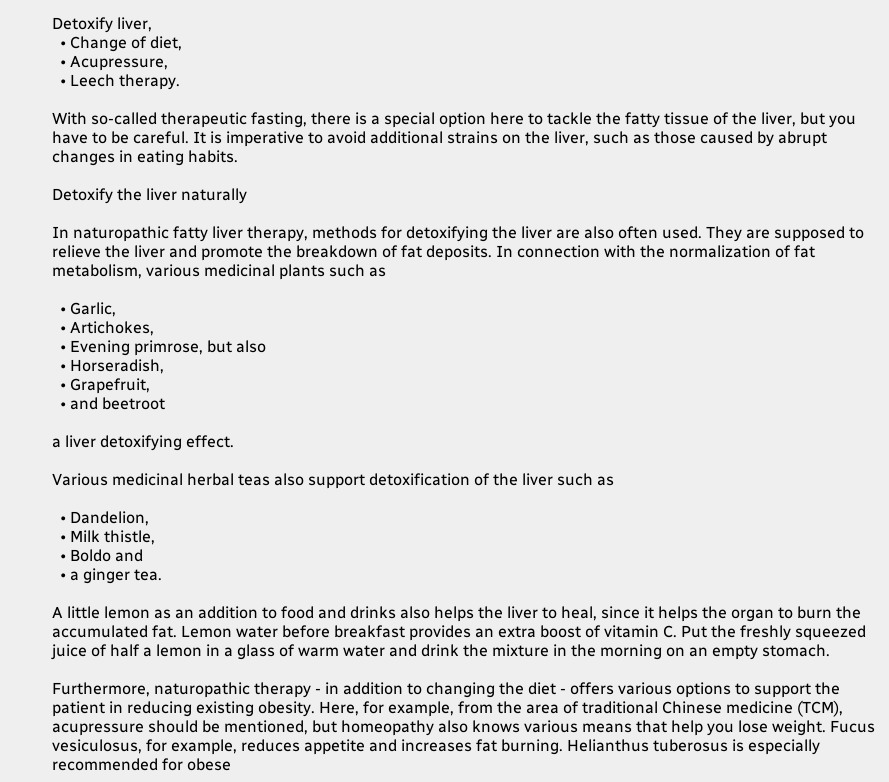Detoxify liver,
  • Change of diet,
  • Acupressure,
  • Leech therapy.

With so-called therapeutic fasting, there is a special option here to tackle the fatty tissue of the liver, but you have to be careful. It is imperative to avoid additional strains on the liver, such as those caused by abrupt changes in eating habits.

Detoxify the liver naturally

In naturopathic fatty liver therapy, methods for detoxifying the liver are also often used. They are supposed to relieve the liver and promote the breakdown of fat deposits. In connection with the normalization of fat metabolism, various medicinal plants such as

  • Garlic,
  • Artichokes,
  • Evening primrose, but also
  • Horseradish,
  • Grapefruit,
  • and beetroot

a liver detoxifying effect.

Various medicinal herbal teas also support detoxification of the liver such as

  • Dandelion,
  • Milk thistle,
  • Boldo and
  • a ginger tea.

A little lemon as an addition to food and drinks also helps the liver to heal, since it helps the organ to burn the accumulated fat. Lemon water before breakfast provides an extra boost of vitamin C. Put the freshly squeezed juice of half a lemon in a glass of warm water and drink the mixture in the morning on an empty stomach.

Furthermore, naturopathic therapy - in addition to changing the diet - offers various options to support the patient in reducing existing obesity. Here, for example, from the area of traditional Chinese medicine (TCM), acupressure should be mentioned, but homeopathy also knows various means that help you lose weight. Fucus vesiculosus, for example, reduces appetite and increases fat burning. Helianthus tuberosus is especially recommended for obese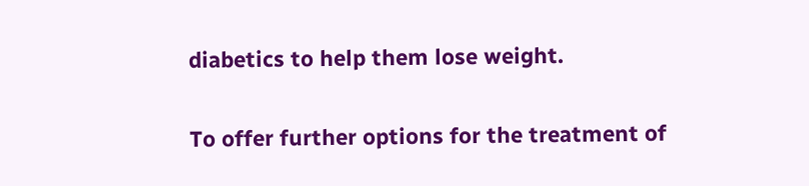diabetics to help them lose weight.

To offer further options for the treatment of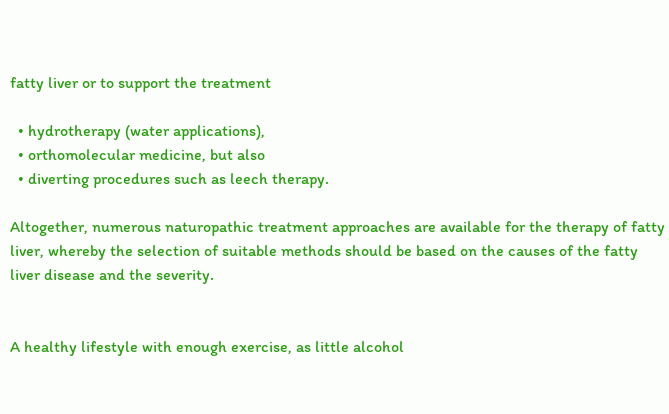fatty liver or to support the treatment

  • hydrotherapy (water applications),
  • orthomolecular medicine, but also
  • diverting procedures such as leech therapy.

Altogether, numerous naturopathic treatment approaches are available for the therapy of fatty liver, whereby the selection of suitable methods should be based on the causes of the fatty liver disease and the severity.


A healthy lifestyle with enough exercise, as little alcohol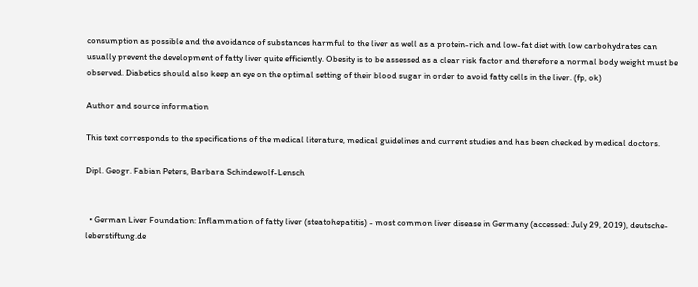consumption as possible and the avoidance of substances harmful to the liver as well as a protein-rich and low-fat diet with low carbohydrates can usually prevent the development of fatty liver quite efficiently. Obesity is to be assessed as a clear risk factor and therefore a normal body weight must be observed. Diabetics should also keep an eye on the optimal setting of their blood sugar in order to avoid fatty cells in the liver. (fp, ok)

Author and source information

This text corresponds to the specifications of the medical literature, medical guidelines and current studies and has been checked by medical doctors.

Dipl. Geogr. Fabian Peters, Barbara Schindewolf-Lensch


  • German Liver Foundation: Inflammation of fatty liver (steatohepatitis) - most common liver disease in Germany (accessed: July 29, 2019), deutsche-leberstiftung.de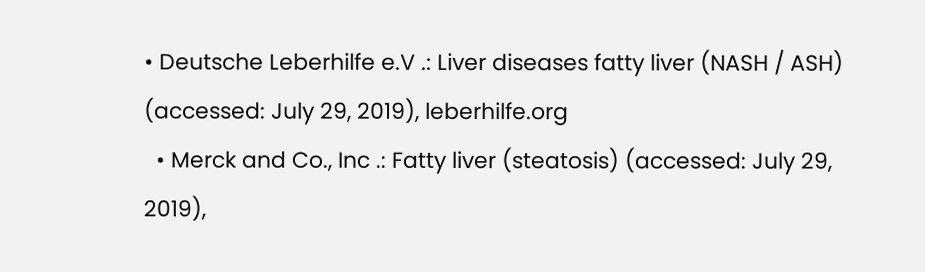• Deutsche Leberhilfe e.V .: Liver diseases fatty liver (NASH / ASH) (accessed: July 29, 2019), leberhilfe.org
  • Merck and Co., Inc .: Fatty liver (steatosis) (accessed: July 29, 2019),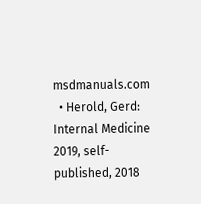msdmanuals.com
  • Herold, Gerd: Internal Medicine 2019, self-published, 2018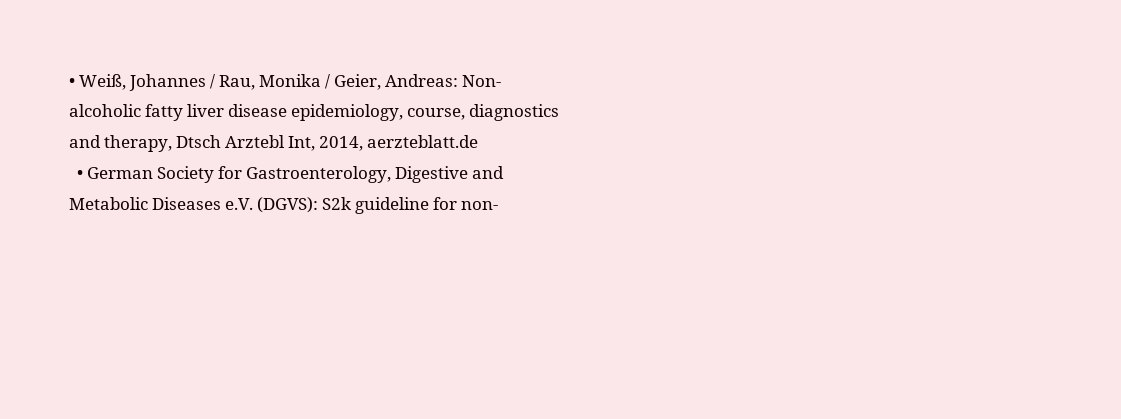• Weiß, Johannes / Rau, Monika / Geier, Andreas: Non-alcoholic fatty liver disease epidemiology, course, diagnostics and therapy, Dtsch Arztebl Int, 2014, aerzteblatt.de
  • German Society for Gastroenterology, Digestive and Metabolic Diseases e.V. (DGVS): S2k guideline for non-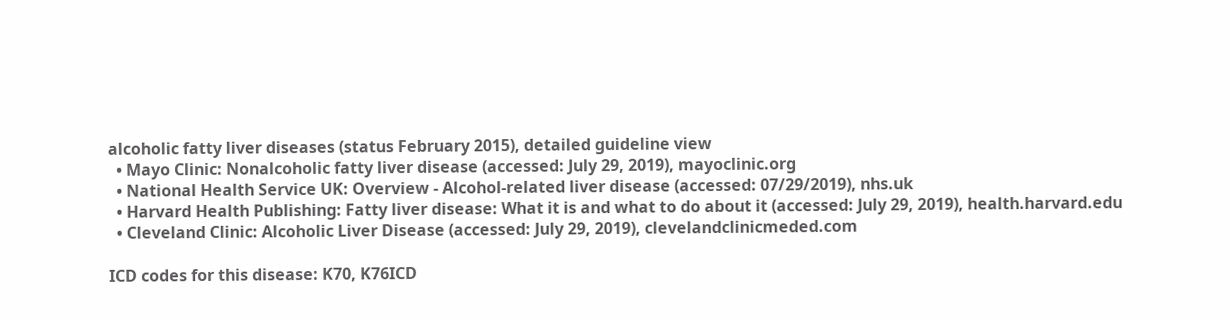alcoholic fatty liver diseases (status February 2015), detailed guideline view
  • Mayo Clinic: Nonalcoholic fatty liver disease (accessed: July 29, 2019), mayoclinic.org
  • National Health Service UK: Overview - Alcohol-related liver disease (accessed: 07/29/2019), nhs.uk
  • Harvard Health Publishing: Fatty liver disease: What it is and what to do about it (accessed: July 29, 2019), health.harvard.edu
  • Cleveland Clinic: Alcoholic Liver Disease (accessed: July 29, 2019), clevelandclinicmeded.com

ICD codes for this disease: K70, K76ICD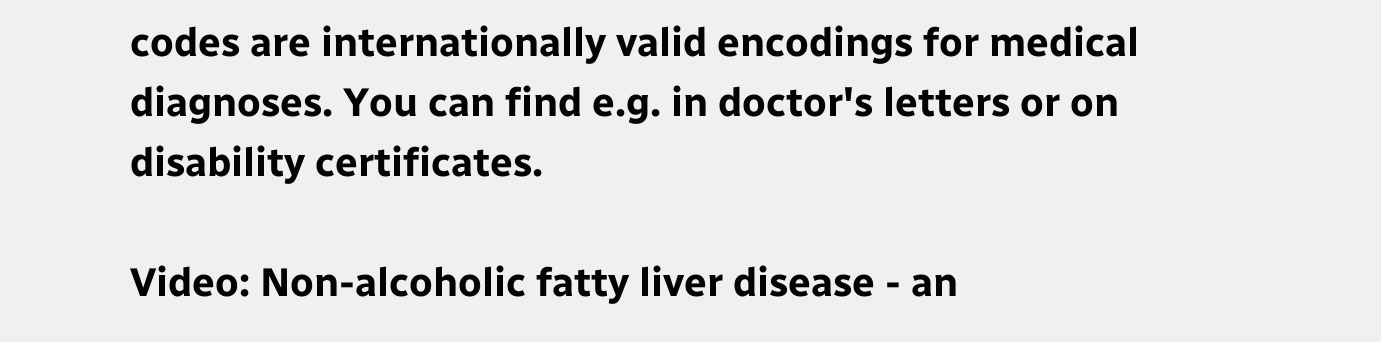codes are internationally valid encodings for medical diagnoses. You can find e.g. in doctor's letters or on disability certificates.

Video: Non-alcoholic fatty liver disease - an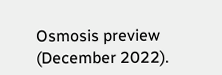Osmosis preview (December 2022).